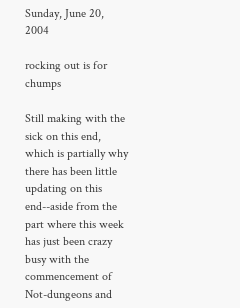Sunday, June 20, 2004

rocking out is for chumps

Still making with the sick on this end, which is partially why there has been little updating on this end--aside from the part where this week has just been crazy busy with the commencement of Not-dungeons and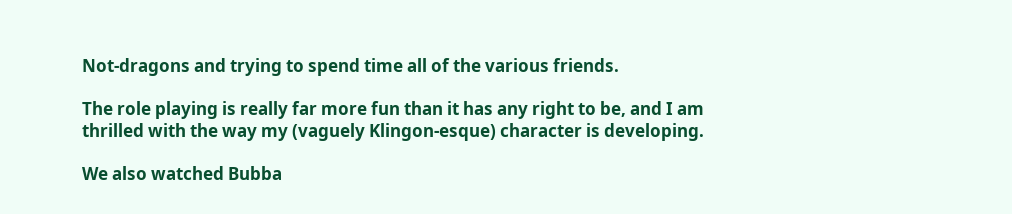Not-dragons and trying to spend time all of the various friends.

The role playing is really far more fun than it has any right to be, and I am thrilled with the way my (vaguely Klingon-esque) character is developing.

We also watched Bubba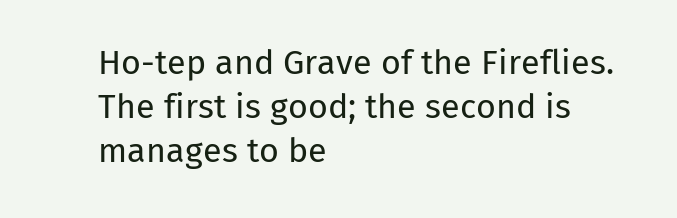Ho-tep and Grave of the Fireflies. The first is good; the second is manages to be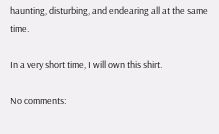haunting, disturbing, and endearing all at the same time.

In a very short time, I will own this shirt.

No comments: